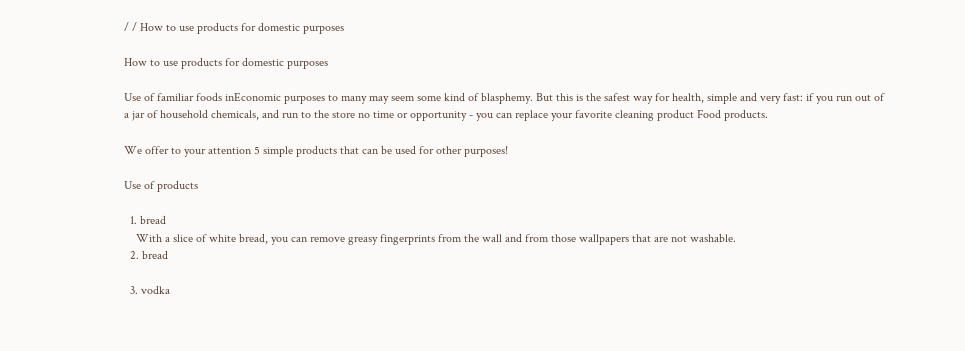/ / How to use products for domestic purposes

How to use products for domestic purposes

Use of familiar foods inEconomic purposes to many may seem some kind of blasphemy. But this is the safest way for health, simple and very fast: if you run out of a jar of household chemicals, and run to the store no time or opportunity - you can replace your favorite cleaning product Food products.

We offer to your attention 5 simple products that can be used for other purposes!

Use of products

  1. bread
    With a slice of white bread, you can remove greasy fingerprints from the wall and from those wallpapers that are not washable.
  2. bread

  3. vodka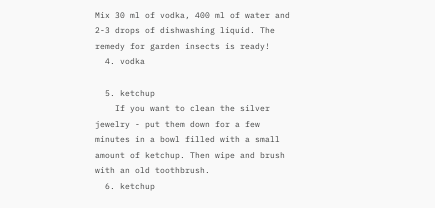Mix 30 ml of vodka, 400 ml of water and 2-3 drops of dishwashing liquid. The remedy for garden insects is ready!
  4. vodka

  5. ketchup
    If you want to clean the silver jewelry - put them down for a few minutes in a bowl filled with a small amount of ketchup. Then wipe and brush with an old toothbrush.
  6. ketchup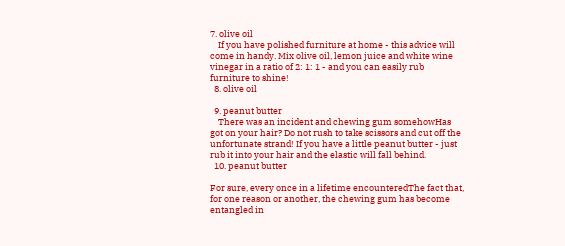7. olive oil
    If you have polished furniture at home - this advice will come in handy. Mix olive oil, lemon juice and white wine vinegar in a ratio of 2: 1: 1 - and you can easily rub furniture to shine!
  8. olive oil

  9. peanut butter
    There was an incident and chewing gum somehowHas got on your hair? Do not rush to take scissors and cut off the unfortunate strand! If you have a little peanut butter - just rub it into your hair and the elastic will fall behind.
  10. peanut butter

For sure, every once in a lifetime encounteredThe fact that, for one reason or another, the chewing gum has become entangled in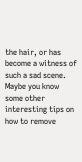the hair, or has become a witness of such a sad scene. Maybe you know some other interesting tips on how to remove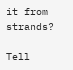it from strands?

Tell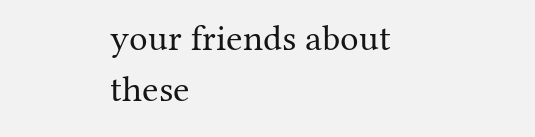your friends about these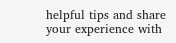helpful tips and share your experience with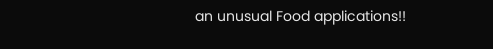an unusual Food applications!!